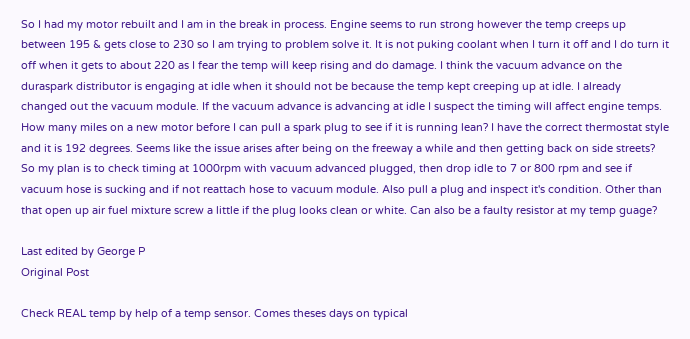So I had my motor rebuilt and I am in the break in process. Engine seems to run strong however the temp creeps up between 195 & gets close to 230 so I am trying to problem solve it. It is not puking coolant when I turn it off and I do turn it off when it gets to about 220 as I fear the temp will keep rising and do damage. I think the vacuum advance on the duraspark distributor is engaging at idle when it should not be because the temp kept creeping up at idle. I already changed out the vacuum module. If the vacuum advance is advancing at idle I suspect the timing will affect engine temps. How many miles on a new motor before I can pull a spark plug to see if it is running lean? I have the correct thermostat style and it is 192 degrees. Seems like the issue arises after being on the freeway a while and then getting back on side streets? So my plan is to check timing at 1000rpm with vacuum advanced plugged, then drop idle to 7 or 800 rpm and see if vacuum hose is sucking and if not reattach hose to vacuum module. Also pull a plug and inspect it's condition. Other than that open up air fuel mixture screw a little if the plug looks clean or white. Can also be a faulty resistor at my temp guage?

Last edited by George P
Original Post

Check REAL temp by help of a temp sensor. Comes theses days on typical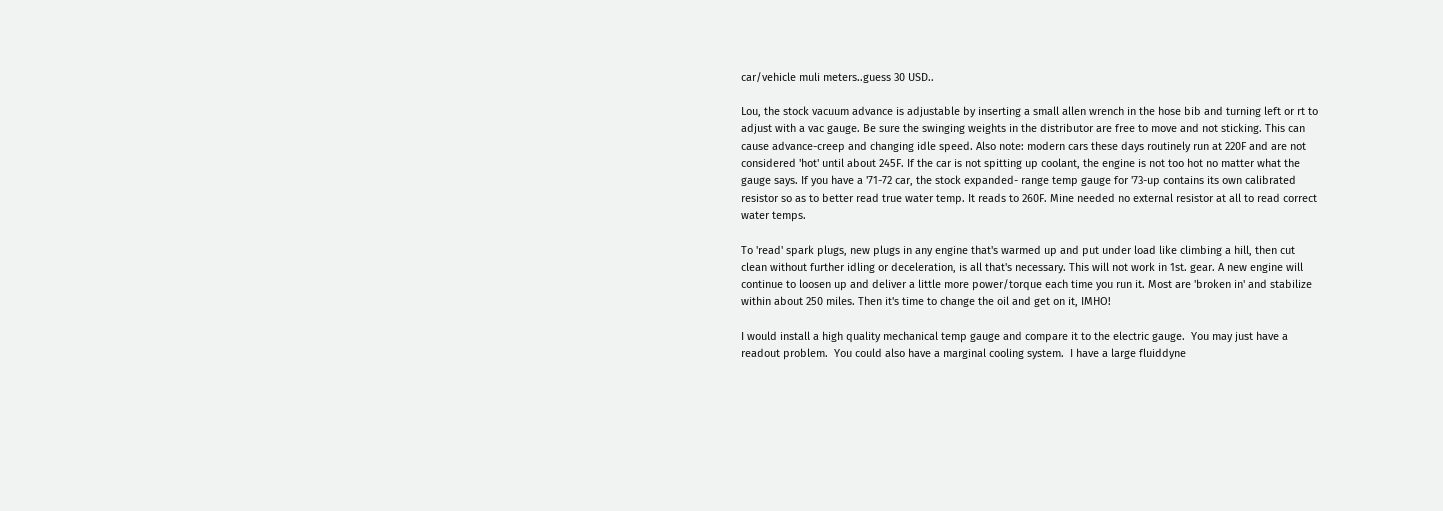car/vehicle muli meters..guess 30 USD..

Lou, the stock vacuum advance is adjustable by inserting a small allen wrench in the hose bib and turning left or rt to adjust with a vac gauge. Be sure the swinging weights in the distributor are free to move and not sticking. This can cause advance-creep and changing idle speed. Also note: modern cars these days routinely run at 220F and are not considered 'hot' until about 245F. If the car is not spitting up coolant, the engine is not too hot no matter what the gauge says. If you have a '71-72 car, the stock expanded- range temp gauge for '73-up contains its own calibrated resistor so as to better read true water temp. It reads to 260F. Mine needed no external resistor at all to read correct water temps.

To 'read' spark plugs, new plugs in any engine that's warmed up and put under load like climbing a hill, then cut clean without further idling or deceleration, is all that's necessary. This will not work in 1st. gear. A new engine will continue to loosen up and deliver a little more power/torque each time you run it. Most are 'broken in' and stabilize within about 250 miles. Then it's time to change the oil and get on it, IMHO!

I would install a high quality mechanical temp gauge and compare it to the electric gauge.  You may just have a readout problem.  You could also have a marginal cooling system.  I have a large fluiddyne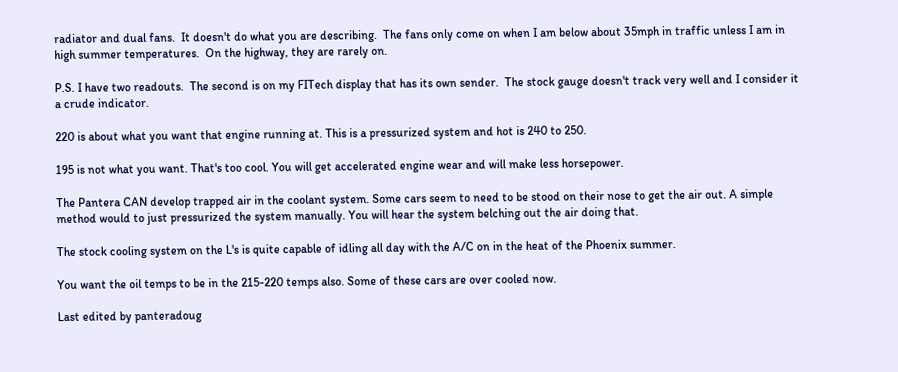radiator and dual fans.  It doesn't do what you are describing.  The fans only come on when I am below about 35mph in traffic unless I am in high summer temperatures.  On the highway, they are rarely on.

P.S. I have two readouts.  The second is on my FITech display that has its own sender.  The stock gauge doesn't track very well and I consider it a crude indicator.

220 is about what you want that engine running at. This is a pressurized system and hot is 240 to 250.

195 is not what you want. That's too cool. You will get accelerated engine wear and will make less horsepower.

The Pantera CAN develop trapped air in the coolant system. Some cars seem to need to be stood on their nose to get the air out. A simple method would to just pressurized the system manually. You will hear the system belching out the air doing that.

The stock cooling system on the L's is quite capable of idling all day with the A/C on in the heat of the Phoenix summer.

You want the oil temps to be in the 215-220 temps also. Some of these cars are over cooled now.

Last edited by panteradoug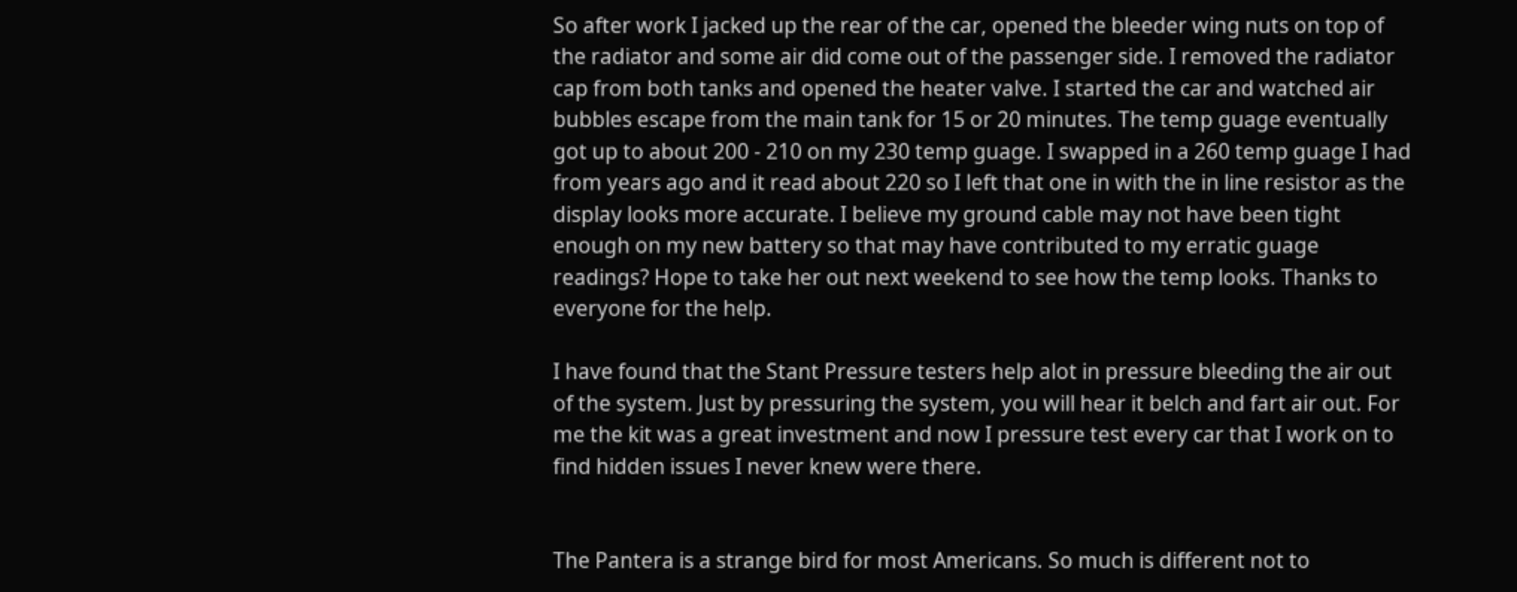So after work I jacked up the rear of the car, opened the bleeder wing nuts on top of the radiator and some air did come out of the passenger side. I removed the radiator cap from both tanks and opened the heater valve. I started the car and watched air bubbles escape from the main tank for 15 or 20 minutes. The temp guage eventually got up to about 200 - 210 on my 230 temp guage. I swapped in a 260 temp guage I had from years ago and it read about 220 so I left that one in with the in line resistor as the display looks more accurate. I believe my ground cable may not have been tight enough on my new battery so that may have contributed to my erratic guage readings? Hope to take her out next weekend to see how the temp looks. Thanks to everyone for the help.

I have found that the Stant Pressure testers help alot in pressure bleeding the air out of the system. Just by pressuring the system, you will hear it belch and fart air out. For me the kit was a great investment and now I pressure test every car that I work on to find hidden issues I never knew were there.


The Pantera is a strange bird for most Americans. So much is different not to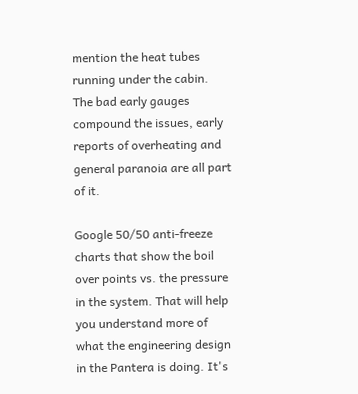mention the heat tubes running under the cabin. The bad early gauges compound the issues, early reports of overheating and general paranoia are all part of it.

Google 50/50 anti-freeze charts that show the boil over points vs. the pressure in the system. That will help you understand more of what the engineering design in the Pantera is doing. It's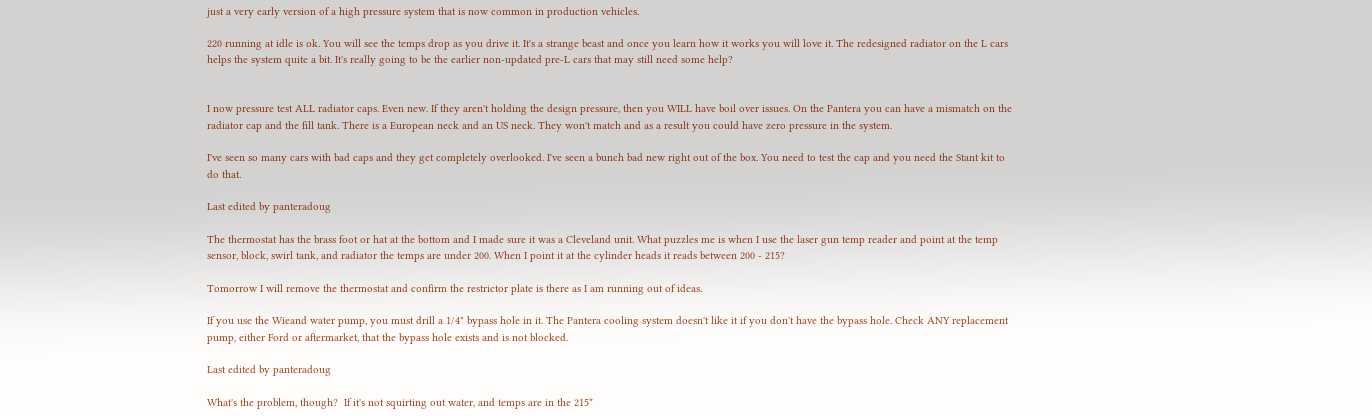just a very early version of a high pressure system that is now common in production vehicles.

220 running at idle is ok. You will see the temps drop as you drive it. It's a strange beast and once you learn how it works you will love it. The redesigned radiator on the L cars helps the system quite a bit. It's really going to be the earlier non-updated pre-L cars that may still need some help?


I now pressure test ALL radiator caps. Even new. If they aren't holding the design pressure, then you WILL have boil over issues. On the Pantera you can have a mismatch on the radiator cap and the fill tank. There is a European neck and an US neck. They won't match and as a result you could have zero pressure in the system.

I've seen so many cars with bad caps and they get completely overlooked. I've seen a bunch bad new right out of the box. You need to test the cap and you need the Stant kit to do that.

Last edited by panteradoug

The thermostat has the brass foot or hat at the bottom and I made sure it was a Cleveland unit. What puzzles me is when I use the laser gun temp reader and point at the temp sensor, block, swirl tank, and radiator the temps are under 200. When I point it at the cylinder heads it reads between 200 - 215?

Tomorrow I will remove the thermostat and confirm the restrictor plate is there as I am running out of ideas.

If you use the Wieand water pump, you must drill a 1/4" bypass hole in it. The Pantera cooling system doesn't like it if you don't have the bypass hole. Check ANY replacement pump, either Ford or aftermarket, that the bypass hole exists and is not blocked.

Last edited by panteradoug

What's the problem, though?  If it's not squirting out water, and temps are in the 215*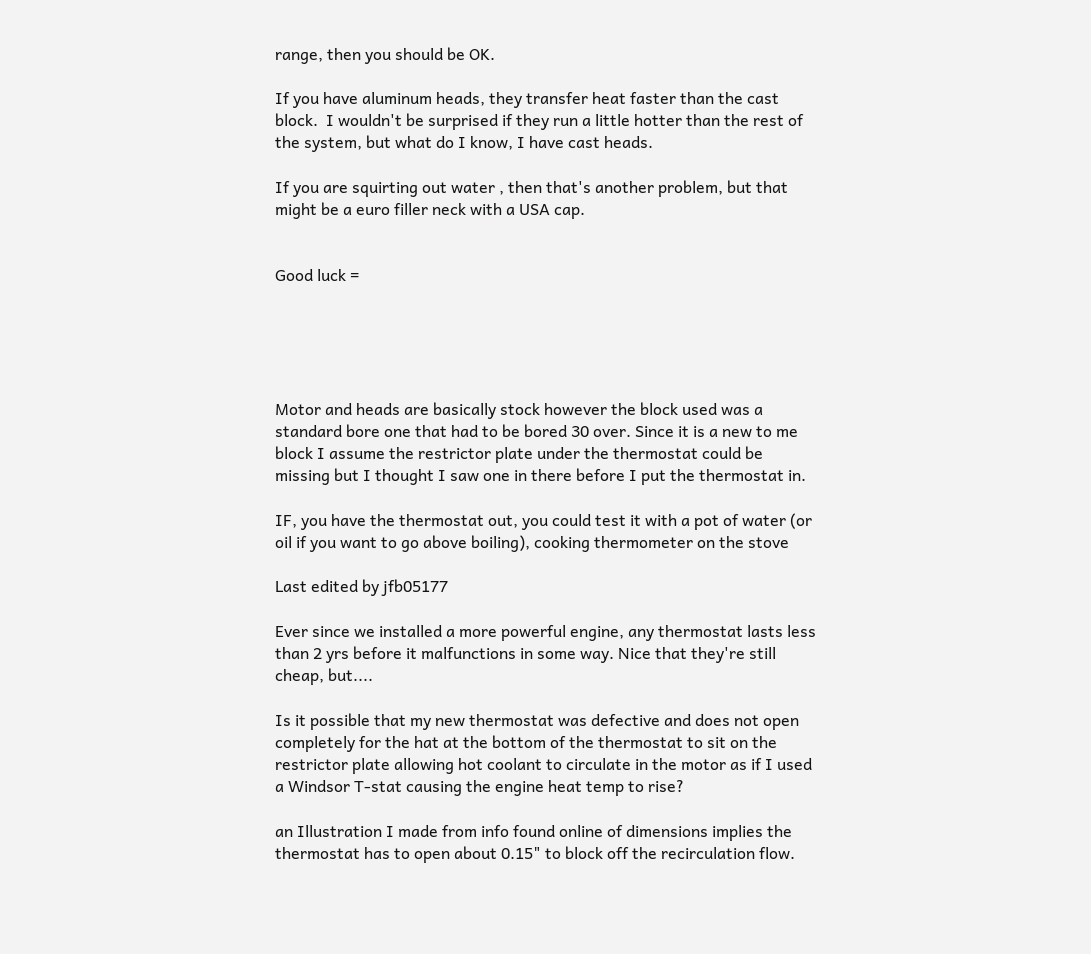range, then you should be OK.

If you have aluminum heads, they transfer heat faster than the cast block.  I wouldn't be surprised if they run a little hotter than the rest of the system, but what do I know, I have cast heads.

If you are squirting out water , then that's another problem, but that might be a euro filler neck with a USA cap.


Good luck =





Motor and heads are basically stock however the block used was a standard bore one that had to be bored 30 over. Since it is a new to me block I assume the restrictor plate under the thermostat could be missing but I thought I saw one in there before I put the thermostat in.

IF, you have the thermostat out, you could test it with a pot of water (or oil if you want to go above boiling), cooking thermometer on the stove

Last edited by jfb05177

Ever since we installed a more powerful engine, any thermostat lasts less than 2 yrs before it malfunctions in some way. Nice that they're still cheap, but....

Is it possible that my new thermostat was defective and does not open completely for the hat at the bottom of the thermostat to sit on the restrictor plate allowing hot coolant to circulate in the motor as if I used a Windsor T-stat causing the engine heat temp to rise?

an Illustration I made from info found online of dimensions implies the thermostat has to open about 0.15" to block off the recirculation flow.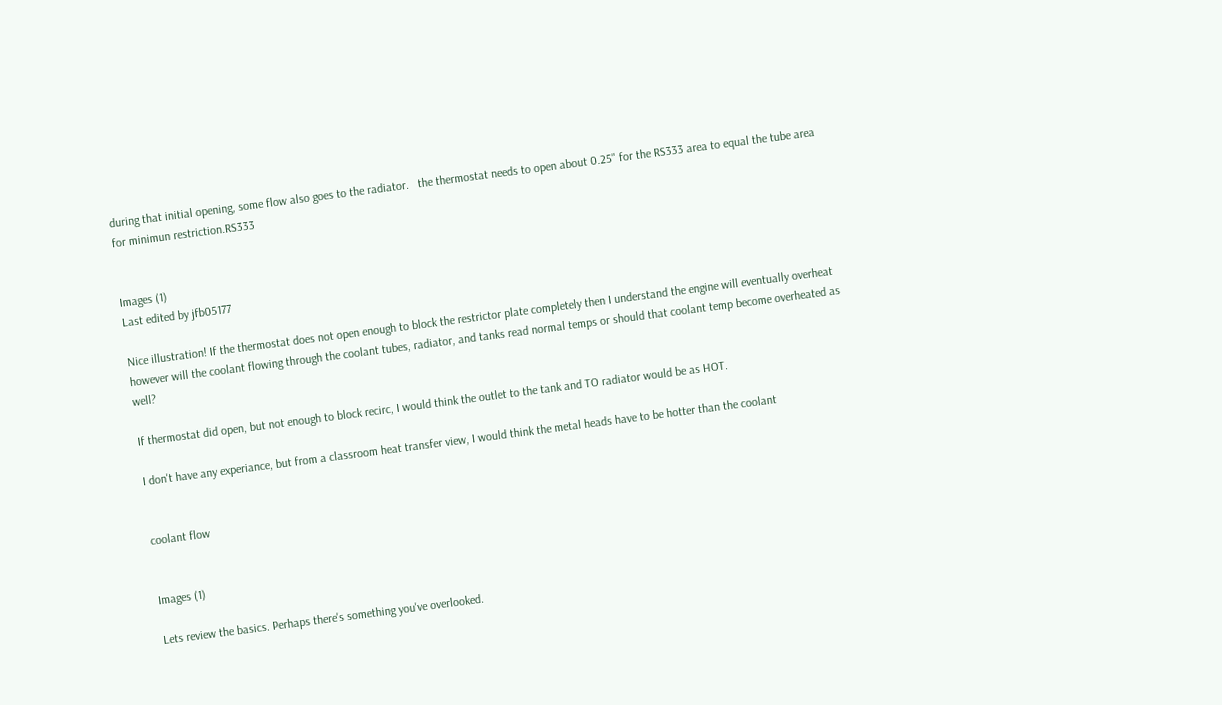during that initial opening, some flow also goes to the radiator.   the thermostat needs to open about 0.25" for the RS333 area to equal the tube area for minimun restriction.RS333


Images (1)
Last edited by jfb05177

Nice illustration! If the thermostat does not open enough to block the restrictor plate completely then I understand the engine will eventually overheat however will the coolant flowing through the coolant tubes, radiator, and tanks read normal temps or should that coolant temp become overheated as well?

If thermostat did open, but not enough to block recirc, I would think the outlet to the tank and TO radiator would be as HOT.

I don't have any experiance, but from a classroom heat transfer view, I would think the metal heads have to be hotter than the coolant


coolant flow


Images (1)

Lets review the basics. Perhaps there's something you've overlooked.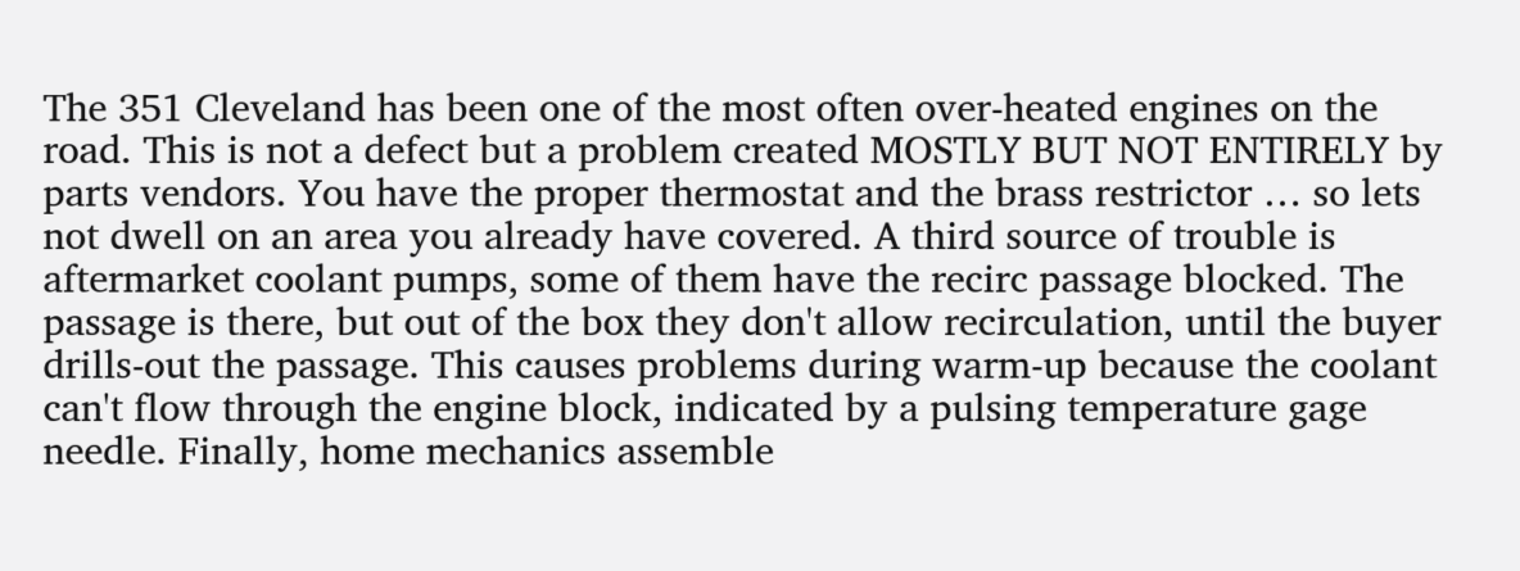The 351 Cleveland has been one of the most often over-heated engines on the road. This is not a defect but a problem created MOSTLY BUT NOT ENTIRELY by parts vendors. You have the proper thermostat and the brass restrictor … so lets not dwell on an area you already have covered. A third source of trouble is aftermarket coolant pumps, some of them have the recirc passage blocked. The passage is there, but out of the box they don't allow recirculation, until the buyer drills-out the passage. This causes problems during warm-up because the coolant can't flow through the engine block, indicated by a pulsing temperature gage needle. Finally, home mechanics assemble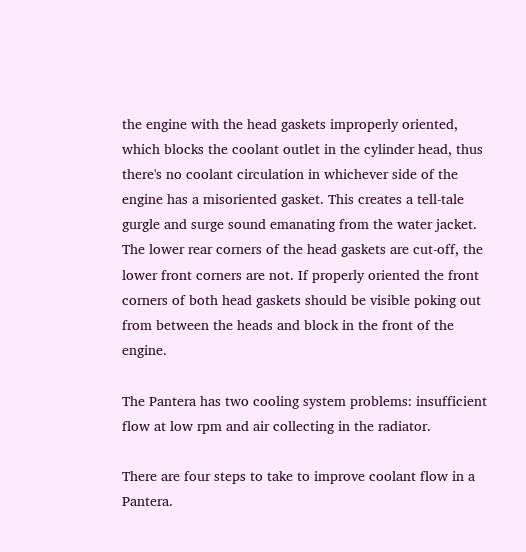the engine with the head gaskets improperly oriented, which blocks the coolant outlet in the cylinder head, thus there's no coolant circulation in whichever side of the engine has a misoriented gasket. This creates a tell-tale gurgle and surge sound emanating from the water jacket. The lower rear corners of the head gaskets are cut-off, the lower front corners are not. If properly oriented the front corners of both head gaskets should be visible poking out from between the heads and block in the front of the engine.

The Pantera has two cooling system problems: insufficient flow at low rpm and air collecting in the radiator.

There are four steps to take to improve coolant flow in a Pantera.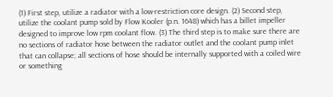(1) First step, utilize a radiator with a low-restriction core design. (2) Second step, utilize the coolant pump sold by Flow Kooler (p.n. 1648) which has a billet impeller designed to improve low rpm coolant flow. (3) The third step is to make sure there are no sections of radiator hose between the radiator outlet and the coolant pump inlet that can collapse; all sections of hose should be internally supported with a coiled wire or something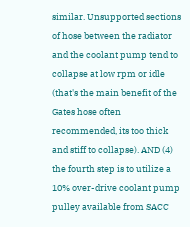similar. Unsupported sections of hose between the radiator and the coolant pump tend to collapse at low rpm or idle (that's the main benefit of the Gates hose often recommended, its too thick and stiff to collapse). AND (4) the fourth step is to utilize a 10% over-drive coolant pump pulley available from SACC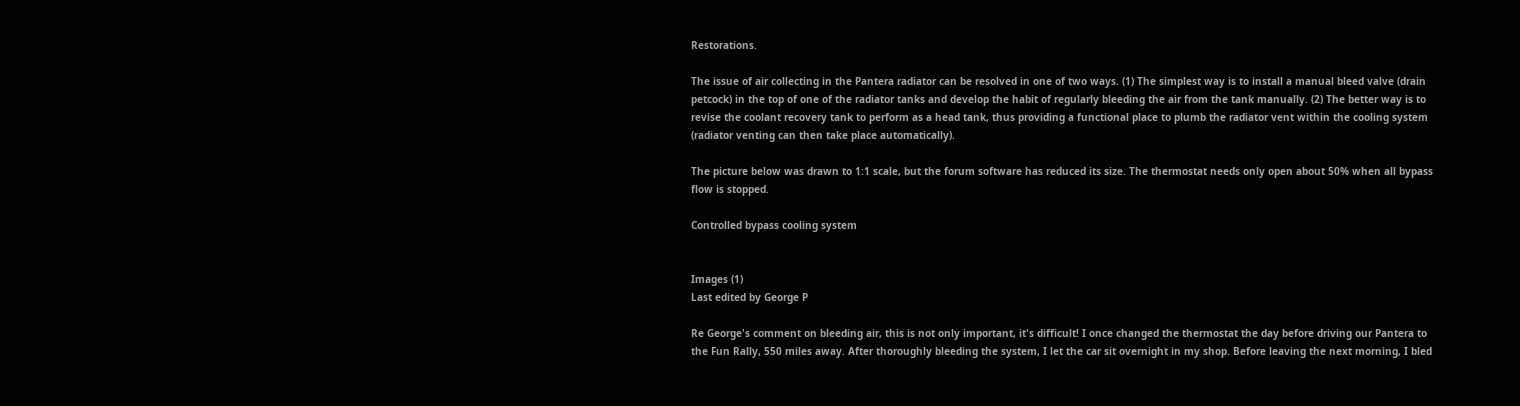Restorations.

The issue of air collecting in the Pantera radiator can be resolved in one of two ways. (1) The simplest way is to install a manual bleed valve (drain petcock) in the top of one of the radiator tanks and develop the habit of regularly bleeding the air from the tank manually. (2) The better way is to revise the coolant recovery tank to perform as a head tank, thus providing a functional place to plumb the radiator vent within the cooling system (radiator venting can then take place automatically).

The picture below was drawn to 1:1 scale, but the forum software has reduced its size. The thermostat needs only open about 50% when all bypass flow is stopped.

Controlled bypass cooling system


Images (1)
Last edited by George P

Re George's comment on bleeding air, this is not only important, it's difficult! I once changed the thermostat the day before driving our Pantera to the Fun Rally, 550 miles away. After thoroughly bleeding the system, I let the car sit overnight in my shop. Before leaving the next morning, I bled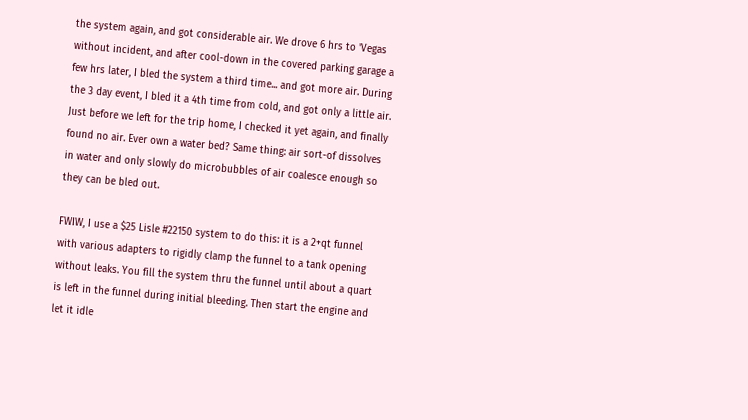the system again, and got considerable air. We drove 6 hrs to 'Vegas without incident, and after cool-down in the covered parking garage a few hrs later, I bled the system a third time... and got more air. During the 3 day event, I bled it a 4th time from cold, and got only a little air. Just before we left for the trip home, I checked it yet again, and finally found no air. Ever own a water bed? Same thing: air sort-of dissolves in water and only slowly do microbubbles of air coalesce enough so they can be bled out.

FWIW, I use a $25 Lisle #22150 system to do this: it is a 2+qt funnel with various adapters to rigidly clamp the funnel to a tank opening without leaks. You fill the system thru the funnel until about a quart is left in the funnel during initial bleeding. Then start the engine and let it idle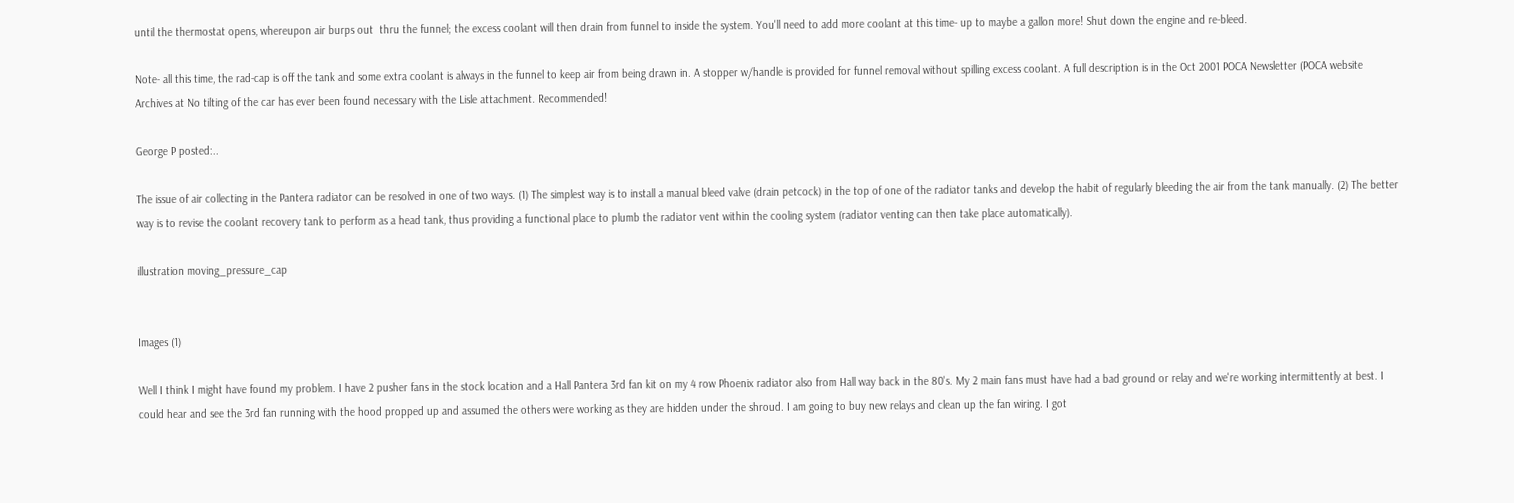until the thermostat opens, whereupon air burps out  thru the funnel; the excess coolant will then drain from funnel to inside the system. You'll need to add more coolant at this time- up to maybe a gallon more! Shut down the engine and re-bleed.

Note- all this time, the rad-cap is off the tank and some extra coolant is always in the funnel to keep air from being drawn in. A stopper w/handle is provided for funnel removal without spilling excess coolant. A full description is in the Oct 2001 POCA Newsletter (POCA website Archives at No tilting of the car has ever been found necessary with the Lisle attachment. Recommended!

George P posted:..

The issue of air collecting in the Pantera radiator can be resolved in one of two ways. (1) The simplest way is to install a manual bleed valve (drain petcock) in the top of one of the radiator tanks and develop the habit of regularly bleeding the air from the tank manually. (2) The better way is to revise the coolant recovery tank to perform as a head tank, thus providing a functional place to plumb the radiator vent within the cooling system (radiator venting can then take place automatically).

illustration moving_pressure_cap


Images (1)

Well I think I might have found my problem. I have 2 pusher fans in the stock location and a Hall Pantera 3rd fan kit on my 4 row Phoenix radiator also from Hall way back in the 80's. My 2 main fans must have had a bad ground or relay and we're working intermittently at best. I could hear and see the 3rd fan running with the hood propped up and assumed the others were working as they are hidden under the shroud. I am going to buy new relays and clean up the fan wiring. I got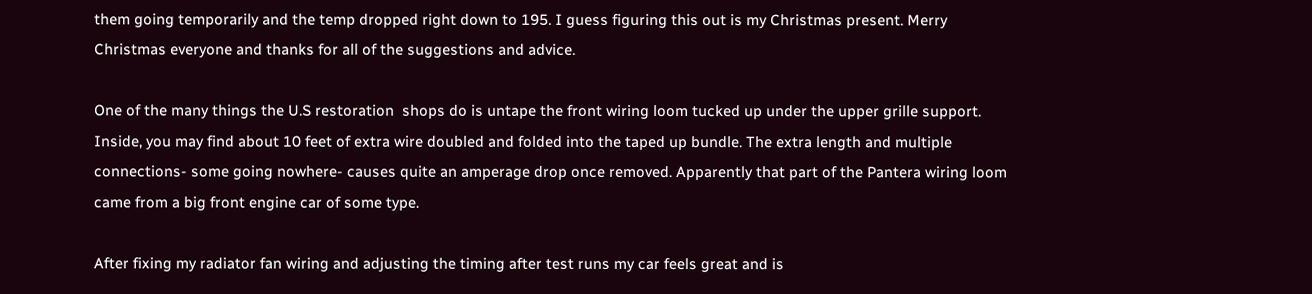them going temporarily and the temp dropped right down to 195. I guess figuring this out is my Christmas present. Merry Christmas everyone and thanks for all of the suggestions and advice.

One of the many things the U.S restoration  shops do is untape the front wiring loom tucked up under the upper grille support. Inside, you may find about 10 feet of extra wire doubled and folded into the taped up bundle. The extra length and multiple connections- some going nowhere- causes quite an amperage drop once removed. Apparently that part of the Pantera wiring loom came from a big front engine car of some type.

After fixing my radiator fan wiring and adjusting the timing after test runs my car feels great and is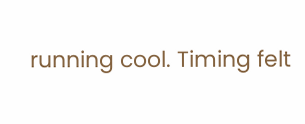running cool. Timing felt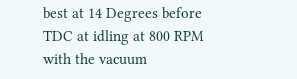best at 14 Degrees before TDC at idling at 800 RPM with the vacuum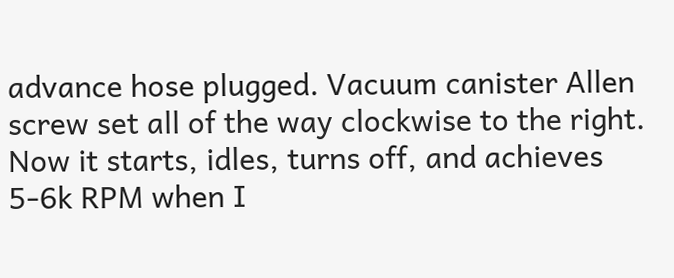advance hose plugged. Vacuum canister Allen screw set all of the way clockwise to the right. Now it starts, idles, turns off, and achieves 5-6k RPM when I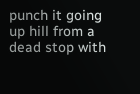punch it going up hill from a dead stop with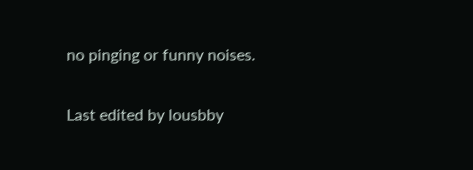no pinging or funny noises.

Last edited by lousbby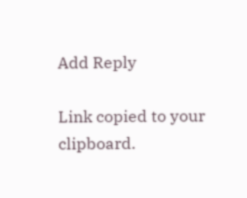Add Reply

Link copied to your clipboard.